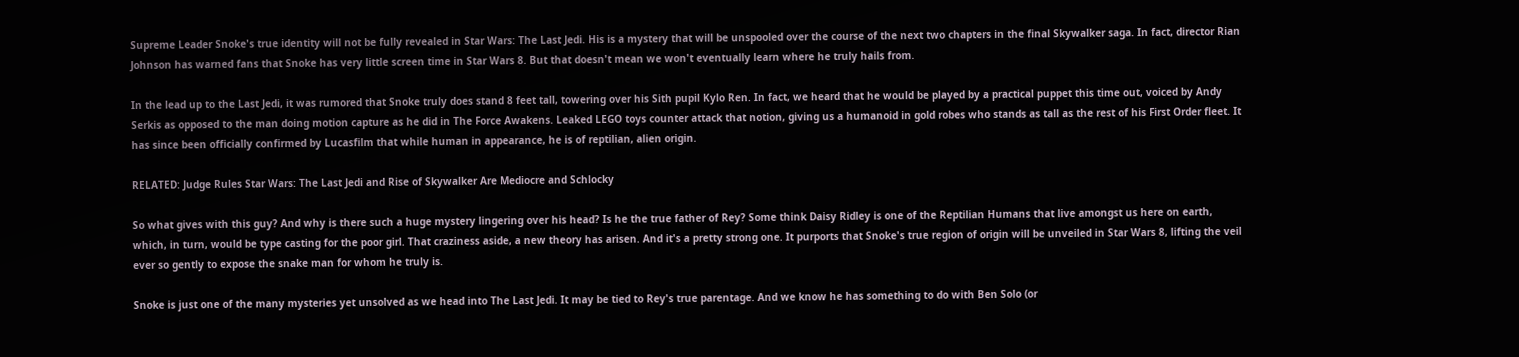Supreme Leader Snoke's true identity will not be fully revealed in Star Wars: The Last Jedi. His is a mystery that will be unspooled over the course of the next two chapters in the final Skywalker saga. In fact, director Rian Johnson has warned fans that Snoke has very little screen time in Star Wars 8. But that doesn't mean we won't eventually learn where he truly hails from.

In the lead up to the Last Jedi, it was rumored that Snoke truly does stand 8 feet tall, towering over his Sith pupil Kylo Ren. In fact, we heard that he would be played by a practical puppet this time out, voiced by Andy Serkis as opposed to the man doing motion capture as he did in The Force Awakens. Leaked LEGO toys counter attack that notion, giving us a humanoid in gold robes who stands as tall as the rest of his First Order fleet. It has since been officially confirmed by Lucasfilm that while human in appearance, he is of reptilian, alien origin.

RELATED: Judge Rules Star Wars: The Last Jedi and Rise of Skywalker Are Mediocre and Schlocky

So what gives with this guy? And why is there such a huge mystery lingering over his head? Is he the true father of Rey? Some think Daisy Ridley is one of the Reptilian Humans that live amongst us here on earth, which, in turn, would be type casting for the poor girl. That craziness aside, a new theory has arisen. And it's a pretty strong one. It purports that Snoke's true region of origin will be unveiled in Star Wars 8, lifting the veil ever so gently to expose the snake man for whom he truly is.

Snoke is just one of the many mysteries yet unsolved as we head into The Last Jedi. It may be tied to Rey's true parentage. And we know he has something to do with Ben Solo (or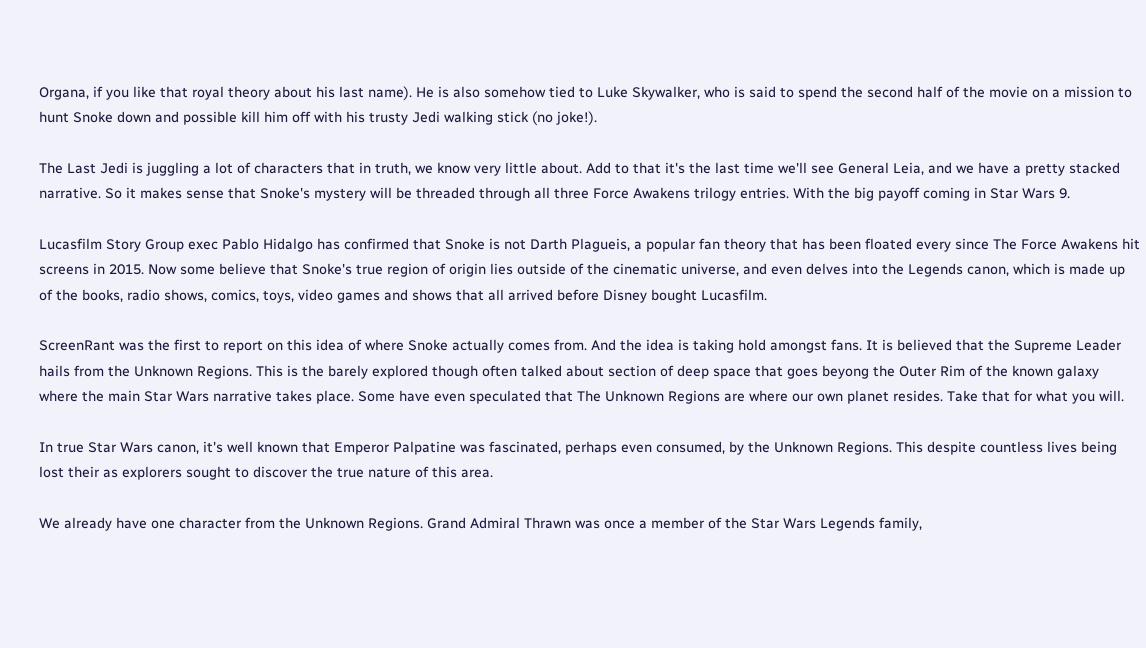Organa, if you like that royal theory about his last name). He is also somehow tied to Luke Skywalker, who is said to spend the second half of the movie on a mission to hunt Snoke down and possible kill him off with his trusty Jedi walking stick (no joke!).

The Last Jedi is juggling a lot of characters that in truth, we know very little about. Add to that it's the last time we'll see General Leia, and we have a pretty stacked narrative. So it makes sense that Snoke's mystery will be threaded through all three Force Awakens trilogy entries. With the big payoff coming in Star Wars 9.

Lucasfilm Story Group exec Pablo Hidalgo has confirmed that Snoke is not Darth Plagueis, a popular fan theory that has been floated every since The Force Awakens hit screens in 2015. Now some believe that Snoke's true region of origin lies outside of the cinematic universe, and even delves into the Legends canon, which is made up of the books, radio shows, comics, toys, video games and shows that all arrived before Disney bought Lucasfilm.

ScreenRant was the first to report on this idea of where Snoke actually comes from. And the idea is taking hold amongst fans. It is believed that the Supreme Leader hails from the Unknown Regions. This is the barely explored though often talked about section of deep space that goes beyong the Outer Rim of the known galaxy where the main Star Wars narrative takes place. Some have even speculated that The Unknown Regions are where our own planet resides. Take that for what you will.

In true Star Wars canon, it's well known that Emperor Palpatine was fascinated, perhaps even consumed, by the Unknown Regions. This despite countless lives being lost their as explorers sought to discover the true nature of this area.

We already have one character from the Unknown Regions. Grand Admiral Thrawn was once a member of the Star Wars Legends family,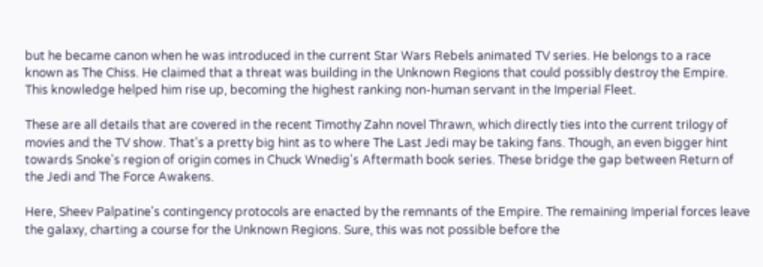but he became canon when he was introduced in the current Star Wars Rebels animated TV series. He belongs to a race known as The Chiss. He claimed that a threat was building in the Unknown Regions that could possibly destroy the Empire. This knowledge helped him rise up, becoming the highest ranking non-human servant in the Imperial Fleet.

These are all details that are covered in the recent Timothy Zahn novel Thrawn, which directly ties into the current trilogy of movies and the TV show. That's a pretty big hint as to where The Last Jedi may be taking fans. Though, an even bigger hint towards Snoke's region of origin comes in Chuck Wnedig's Aftermath book series. These bridge the gap between Return of the Jedi and The Force Awakens.

Here, Sheev Palpatine's contingency protocols are enacted by the remnants of the Empire. The remaining Imperial forces leave the galaxy, charting a course for the Unknown Regions. Sure, this was not possible before the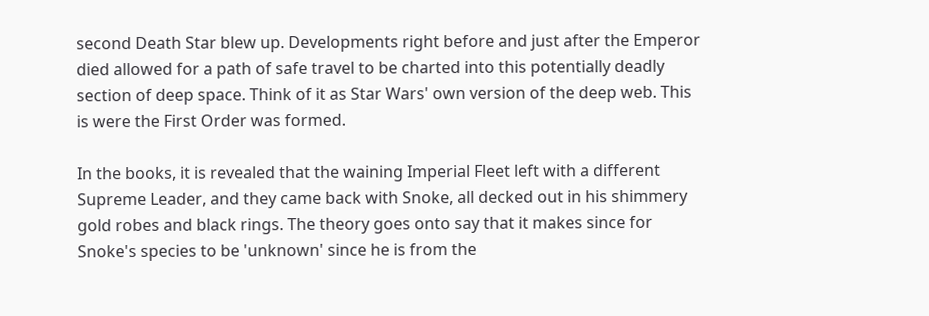second Death Star blew up. Developments right before and just after the Emperor died allowed for a path of safe travel to be charted into this potentially deadly section of deep space. Think of it as Star Wars' own version of the deep web. This is were the First Order was formed.

In the books, it is revealed that the waining Imperial Fleet left with a different Supreme Leader, and they came back with Snoke, all decked out in his shimmery gold robes and black rings. The theory goes onto say that it makes since for Snoke's species to be 'unknown' since he is from the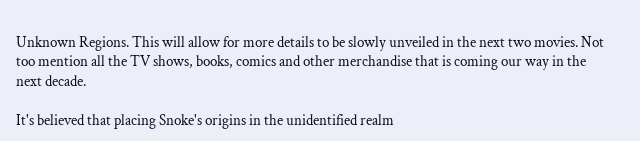Unknown Regions. This will allow for more details to be slowly unveiled in the next two movies. Not too mention all the TV shows, books, comics and other merchandise that is coming our way in the next decade.

It's believed that placing Snoke's origins in the unidentified realm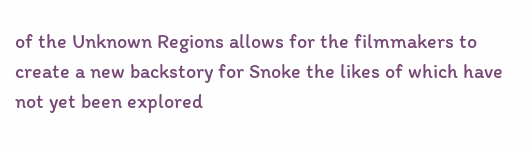of the Unknown Regions allows for the filmmakers to create a new backstory for Snoke the likes of which have not yet been explored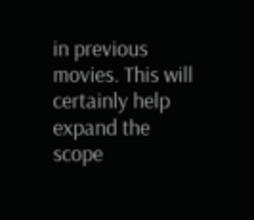in previous movies. This will certainly help expand the scope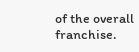of the overall franchise.